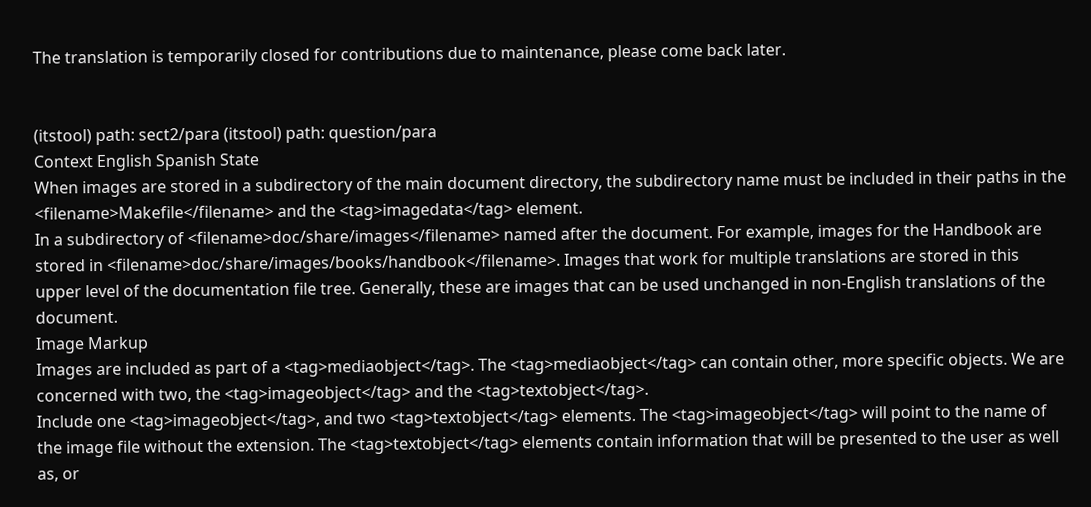The translation is temporarily closed for contributions due to maintenance, please come back later.


(itstool) path: sect2/para (itstool) path: question/para
Context English Spanish State
When images are stored in a subdirectory of the main document directory, the subdirectory name must be included in their paths in the <filename>Makefile</filename> and the <tag>imagedata</tag> element.
In a subdirectory of <filename>doc/share/images</filename> named after the document. For example, images for the Handbook are stored in <filename>doc/share/images/books/handbook</filename>. Images that work for multiple translations are stored in this upper level of the documentation file tree. Generally, these are images that can be used unchanged in non-English translations of the document.
Image Markup
Images are included as part of a <tag>mediaobject</tag>. The <tag>mediaobject</tag> can contain other, more specific objects. We are concerned with two, the <tag>imageobject</tag> and the <tag>textobject</tag>.
Include one <tag>imageobject</tag>, and two <tag>textobject</tag> elements. The <tag>imageobject</tag> will point to the name of the image file without the extension. The <tag>textobject</tag> elements contain information that will be presented to the user as well as, or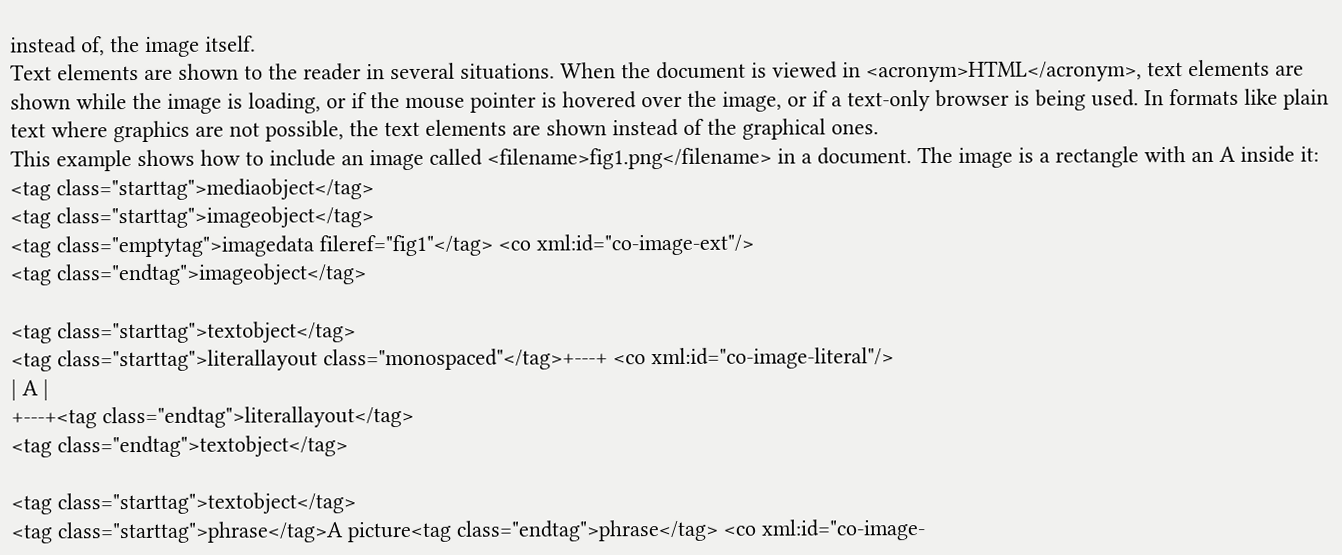instead of, the image itself.
Text elements are shown to the reader in several situations. When the document is viewed in <acronym>HTML</acronym>, text elements are shown while the image is loading, or if the mouse pointer is hovered over the image, or if a text-only browser is being used. In formats like plain text where graphics are not possible, the text elements are shown instead of the graphical ones.
This example shows how to include an image called <filename>fig1.png</filename> in a document. The image is a rectangle with an A inside it:
<tag class="starttag">mediaobject</tag>
<tag class="starttag">imageobject</tag>
<tag class="emptytag">imagedata fileref="fig1"</tag> <co xml:id="co-image-ext"/>
<tag class="endtag">imageobject</tag>

<tag class="starttag">textobject</tag>
<tag class="starttag">literallayout class="monospaced"</tag>+---+ <co xml:id="co-image-literal"/>
| A |
+---+<tag class="endtag">literallayout</tag>
<tag class="endtag">textobject</tag>

<tag class="starttag">textobject</tag>
<tag class="starttag">phrase</tag>A picture<tag class="endtag">phrase</tag> <co xml:id="co-image-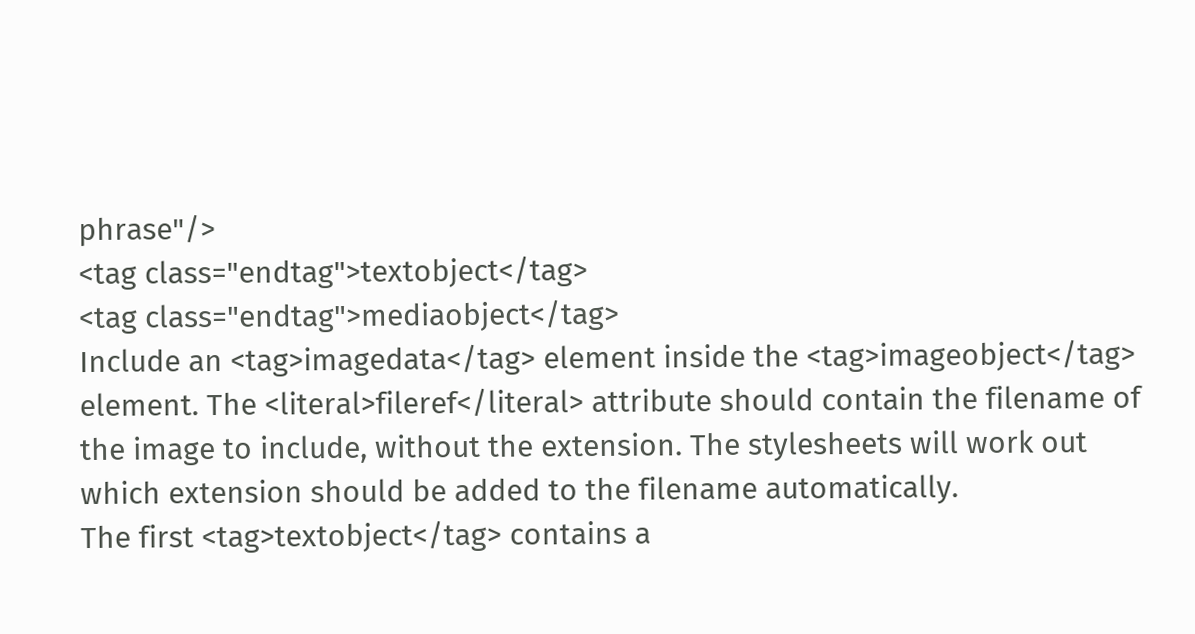phrase"/>
<tag class="endtag">textobject</tag>
<tag class="endtag">mediaobject</tag>
Include an <tag>imagedata</tag> element inside the <tag>imageobject</tag> element. The <literal>fileref</literal> attribute should contain the filename of the image to include, without the extension. The stylesheets will work out which extension should be added to the filename automatically.
The first <tag>textobject</tag> contains a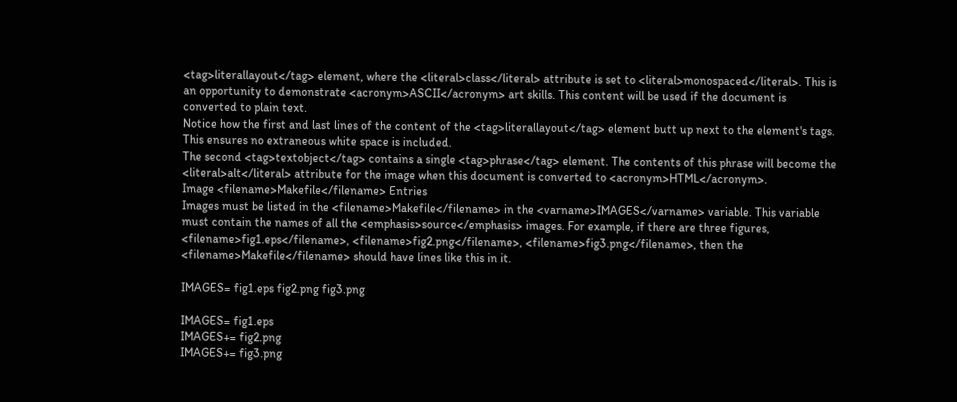<tag>literallayout</tag> element, where the <literal>class</literal> attribute is set to <literal>monospaced</literal>. This is an opportunity to demonstrate <acronym>ASCII</acronym> art skills. This content will be used if the document is converted to plain text.
Notice how the first and last lines of the content of the <tag>literallayout</tag> element butt up next to the element's tags. This ensures no extraneous white space is included.
The second <tag>textobject</tag> contains a single <tag>phrase</tag> element. The contents of this phrase will become the <literal>alt</literal> attribute for the image when this document is converted to <acronym>HTML</acronym>.
Image <filename>Makefile</filename> Entries
Images must be listed in the <filename>Makefile</filename> in the <varname>IMAGES</varname> variable. This variable must contain the names of all the <emphasis>source</emphasis> images. For example, if there are three figures, <filename>fig1.eps</filename>, <filename>fig2.png</filename>, <filename>fig3.png</filename>, then the <filename>Makefile</filename> should have lines like this in it.

IMAGES= fig1.eps fig2.png fig3.png

IMAGES= fig1.eps
IMAGES+= fig2.png
IMAGES+= fig3.png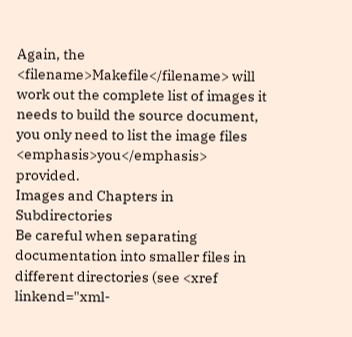Again, the <filename>Makefile</filename> will work out the complete list of images it needs to build the source document, you only need to list the image files <emphasis>you</emphasis> provided.
Images and Chapters in Subdirectories
Be careful when separating documentation into smaller files in different directories (see <xref linkend="xml-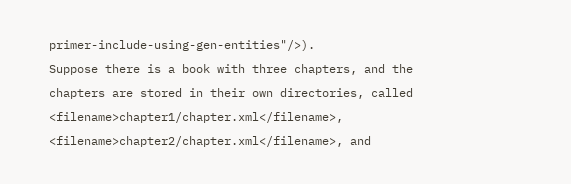primer-include-using-gen-entities"/>).
Suppose there is a book with three chapters, and the chapters are stored in their own directories, called <filename>chapter1/chapter.xml</filename>, <filename>chapter2/chapter.xml</filename>, and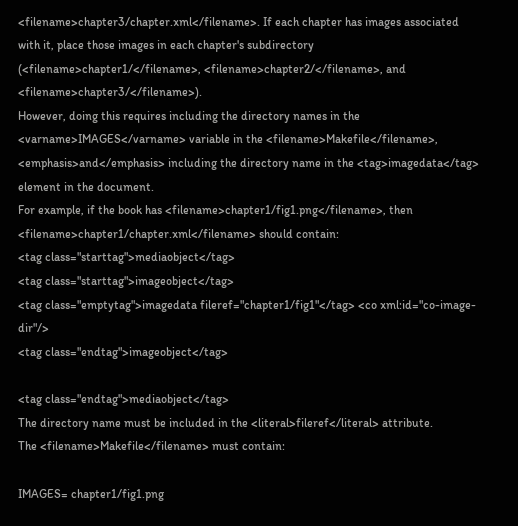<filename>chapter3/chapter.xml</filename>. If each chapter has images associated with it, place those images in each chapter's subdirectory (<filename>chapter1/</filename>, <filename>chapter2/</filename>, and <filename>chapter3/</filename>).
However, doing this requires including the directory names in the <varname>IMAGES</varname> variable in the <filename>Makefile</filename>, <emphasis>and</emphasis> including the directory name in the <tag>imagedata</tag> element in the document.
For example, if the book has <filename>chapter1/fig1.png</filename>, then <filename>chapter1/chapter.xml</filename> should contain:
<tag class="starttag">mediaobject</tag>
<tag class="starttag">imageobject</tag>
<tag class="emptytag">imagedata fileref="chapter1/fig1"</tag> <co xml:id="co-image-dir"/>
<tag class="endtag">imageobject</tag>

<tag class="endtag">mediaobject</tag>
The directory name must be included in the <literal>fileref</literal> attribute.
The <filename>Makefile</filename> must contain:

IMAGES= chapter1/fig1.png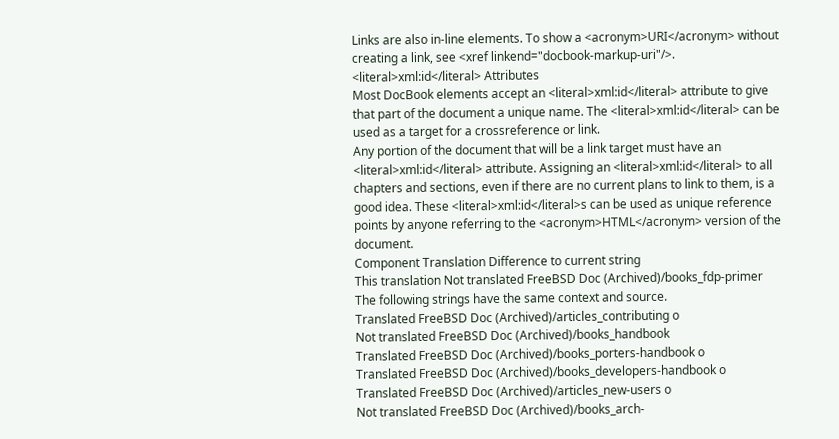Links are also in-line elements. To show a <acronym>URI</acronym> without creating a link, see <xref linkend="docbook-markup-uri"/>.
<literal>xml:id</literal> Attributes
Most DocBook elements accept an <literal>xml:id</literal> attribute to give that part of the document a unique name. The <literal>xml:id</literal> can be used as a target for a crossreference or link.
Any portion of the document that will be a link target must have an <literal>xml:id</literal> attribute. Assigning an <literal>xml:id</literal> to all chapters and sections, even if there are no current plans to link to them, is a good idea. These <literal>xml:id</literal>s can be used as unique reference points by anyone referring to the <acronym>HTML</acronym> version of the document.
Component Translation Difference to current string
This translation Not translated FreeBSD Doc (Archived)/books_fdp-primer
The following strings have the same context and source.
Translated FreeBSD Doc (Archived)/articles_contributing o
Not translated FreeBSD Doc (Archived)/books_handbook
Translated FreeBSD Doc (Archived)/books_porters-handbook o
Translated FreeBSD Doc (Archived)/books_developers-handbook o
Translated FreeBSD Doc (Archived)/articles_new-users o
Not translated FreeBSD Doc (Archived)/books_arch-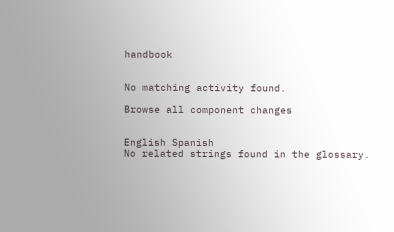handbook


No matching activity found.

Browse all component changes


English Spanish
No related strings found in the glossary.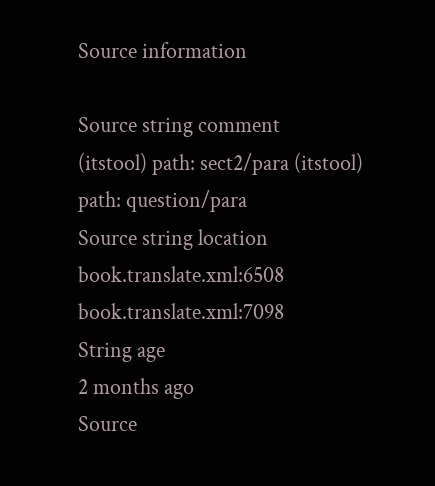Source information

Source string comment
(itstool) path: sect2/para (itstool) path: question/para
Source string location
book.translate.xml:6508 book.translate.xml:7098
String age
2 months ago
Source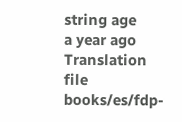string age
a year ago
Translation file
books/es/fdp-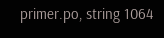primer.po, string 1064